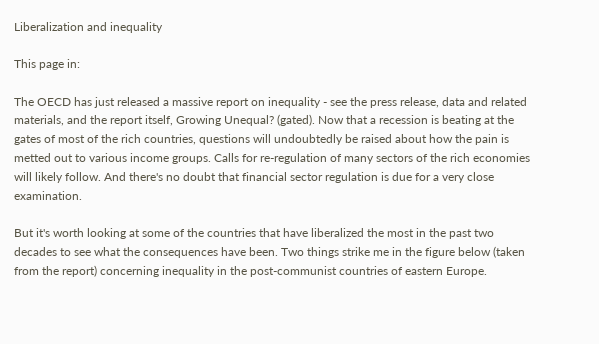Liberalization and inequality

This page in:

The OECD has just released a massive report on inequality - see the press release, data and related materials, and the report itself, Growing Unequal? (gated). Now that a recession is beating at the gates of most of the rich countries, questions will undoubtedly be raised about how the pain is metted out to various income groups. Calls for re-regulation of many sectors of the rich economies will likely follow. And there's no doubt that financial sector regulation is due for a very close examination.

But it's worth looking at some of the countries that have liberalized the most in the past two decades to see what the consequences have been. Two things strike me in the figure below (taken from the report) concerning inequality in the post-communist countries of eastern Europe.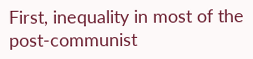First, inequality in most of the post-communist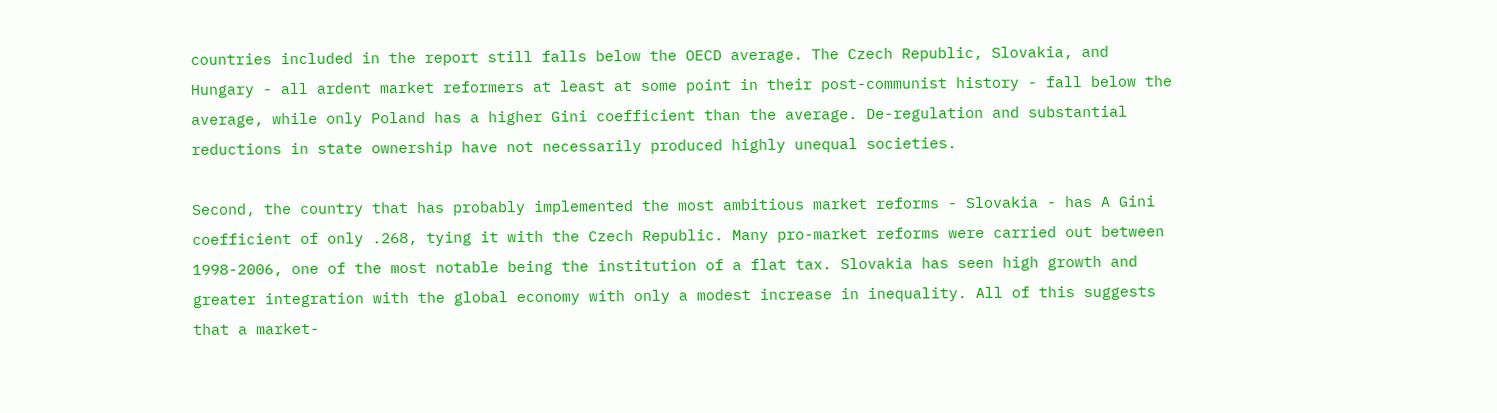countries included in the report still falls below the OECD average. The Czech Republic, Slovakia, and Hungary - all ardent market reformers at least at some point in their post-communist history - fall below the average, while only Poland has a higher Gini coefficient than the average. De-regulation and substantial reductions in state ownership have not necessarily produced highly unequal societies.

Second, the country that has probably implemented the most ambitious market reforms - Slovakia - has A Gini coefficient of only .268, tying it with the Czech Republic. Many pro-market reforms were carried out between 1998-2006, one of the most notable being the institution of a flat tax. Slovakia has seen high growth and greater integration with the global economy with only a modest increase in inequality. All of this suggests that a market-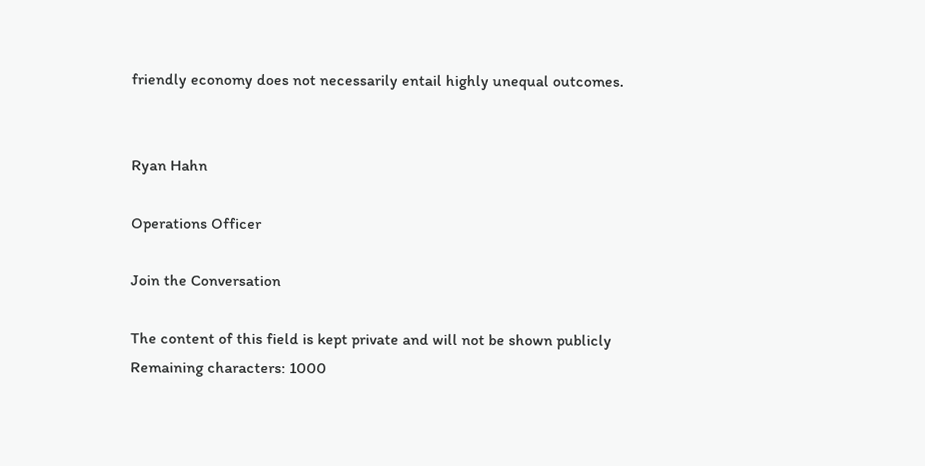friendly economy does not necessarily entail highly unequal outcomes.


Ryan Hahn

Operations Officer

Join the Conversation

The content of this field is kept private and will not be shown publicly
Remaining characters: 1000